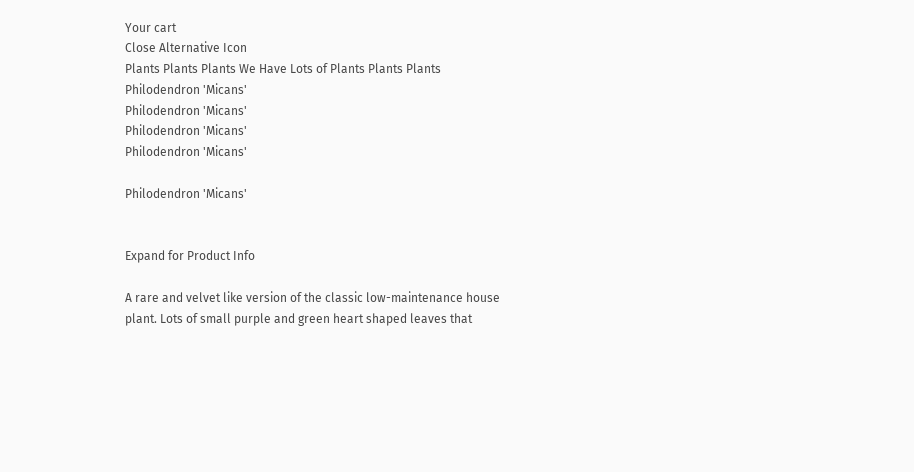Your cart
Close Alternative Icon
Plants Plants Plants We Have Lots of Plants Plants Plants
Philodendron 'Micans'
Philodendron 'Micans'
Philodendron 'Micans'
Philodendron 'Micans'

Philodendron 'Micans'


Expand for Product Info

A rare and velvet like version of the classic low-maintenance house plant. Lots of small purple and green heart shaped leaves that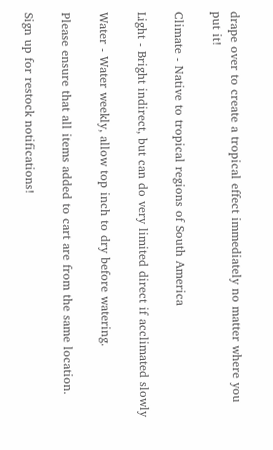drape over to create a tropical effect immediately no matter where you put it!

Climate - Native to tropical regions of South America

Light - Bright indirect, but can do very limited direct if acclimated slowly

Water - Water weekly, allow top inch to dry before watering.

Please ensure that all items added to cart are from the same location.

Sign up for restock notifications!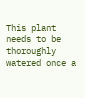This plant needs to be thoroughly watered once a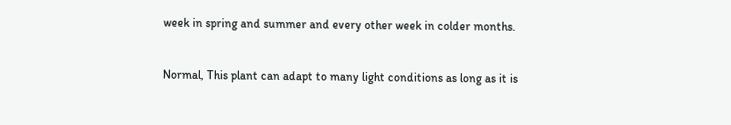week in spring and summer and every other week in colder months.


Normal, This plant can adapt to many light conditions as long as it is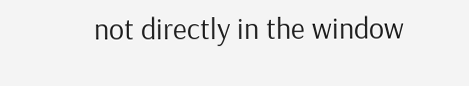not directly in the window